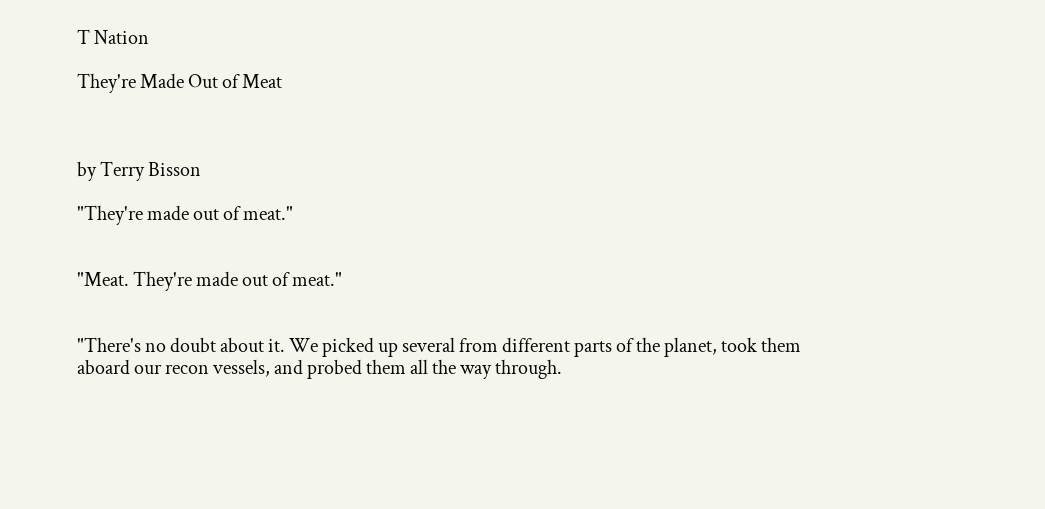T Nation

They're Made Out of Meat



by Terry Bisson

"They're made out of meat."


"Meat. They're made out of meat."


"There's no doubt about it. We picked up several from different parts of the planet, took them aboard our recon vessels, and probed them all the way through.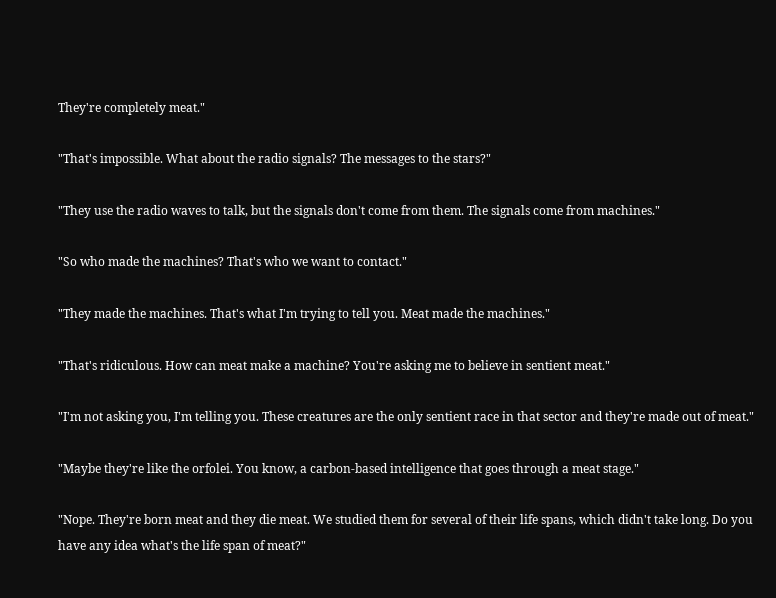They're completely meat."

"That's impossible. What about the radio signals? The messages to the stars?"

"They use the radio waves to talk, but the signals don't come from them. The signals come from machines."

"So who made the machines? That's who we want to contact."

"They made the machines. That's what I'm trying to tell you. Meat made the machines."

"That's ridiculous. How can meat make a machine? You're asking me to believe in sentient meat."

"I'm not asking you, I'm telling you. These creatures are the only sentient race in that sector and they're made out of meat."

"Maybe they're like the orfolei. You know, a carbon-based intelligence that goes through a meat stage."

"Nope. They're born meat and they die meat. We studied them for several of their life spans, which didn't take long. Do you have any idea what's the life span of meat?"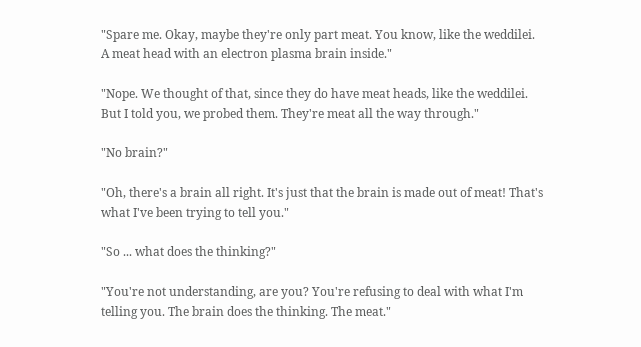"Spare me. Okay, maybe they're only part meat. You know, like the weddilei. A meat head with an electron plasma brain inside."

"Nope. We thought of that, since they do have meat heads, like the weddilei. But I told you, we probed them. They're meat all the way through."

"No brain?"

"Oh, there's a brain all right. It's just that the brain is made out of meat! That's what I've been trying to tell you."

"So ... what does the thinking?"

"You're not understanding, are you? You're refusing to deal with what I'm telling you. The brain does the thinking. The meat."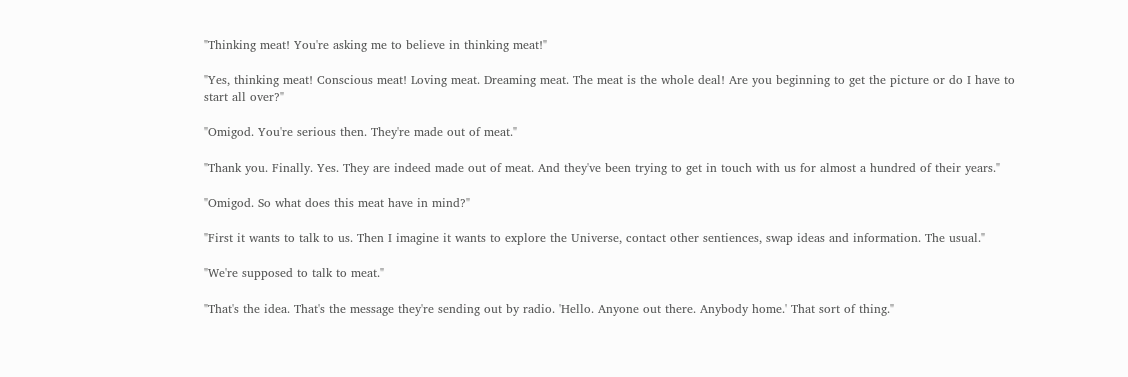"Thinking meat! You're asking me to believe in thinking meat!"

"Yes, thinking meat! Conscious meat! Loving meat. Dreaming meat. The meat is the whole deal! Are you beginning to get the picture or do I have to start all over?"

"Omigod. You're serious then. They're made out of meat."

"Thank you. Finally. Yes. They are indeed made out of meat. And they've been trying to get in touch with us for almost a hundred of their years."

"Omigod. So what does this meat have in mind?"

"First it wants to talk to us. Then I imagine it wants to explore the Universe, contact other sentiences, swap ideas and information. The usual."

"We're supposed to talk to meat."

"That's the idea. That's the message they're sending out by radio. 'Hello. Anyone out there. Anybody home.' That sort of thing."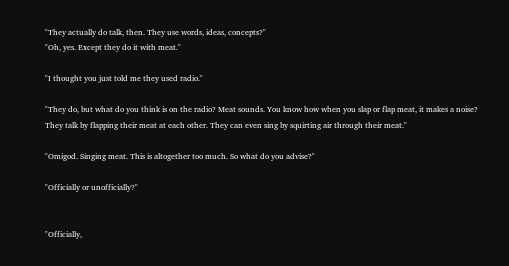"They actually do talk, then. They use words, ideas, concepts?"
"Oh, yes. Except they do it with meat."

"I thought you just told me they used radio."

"They do, but what do you think is on the radio? Meat sounds. You know how when you slap or flap meat, it makes a noise? They talk by flapping their meat at each other. They can even sing by squirting air through their meat."

"Omigod. Singing meat. This is altogether too much. So what do you advise?"

"Officially or unofficially?"


"Officially,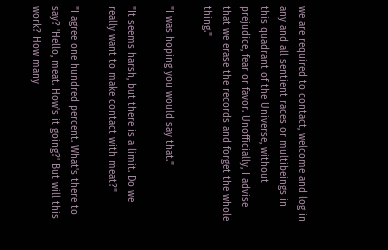we are required to contact, welcome and log in any and all sentient races or multibeings in this quadrant of the Universe, without prejudice, fear or favor. Unofficially, I advise that we erase the records and forget the whole thing."

"I was hoping you would say that."

"It seems harsh, but there is a limit. Do we really want to make contact with meat?"

"I agree one hundred percent. What's there to say? 'Hello, meat. How's it going?' But will this work? How many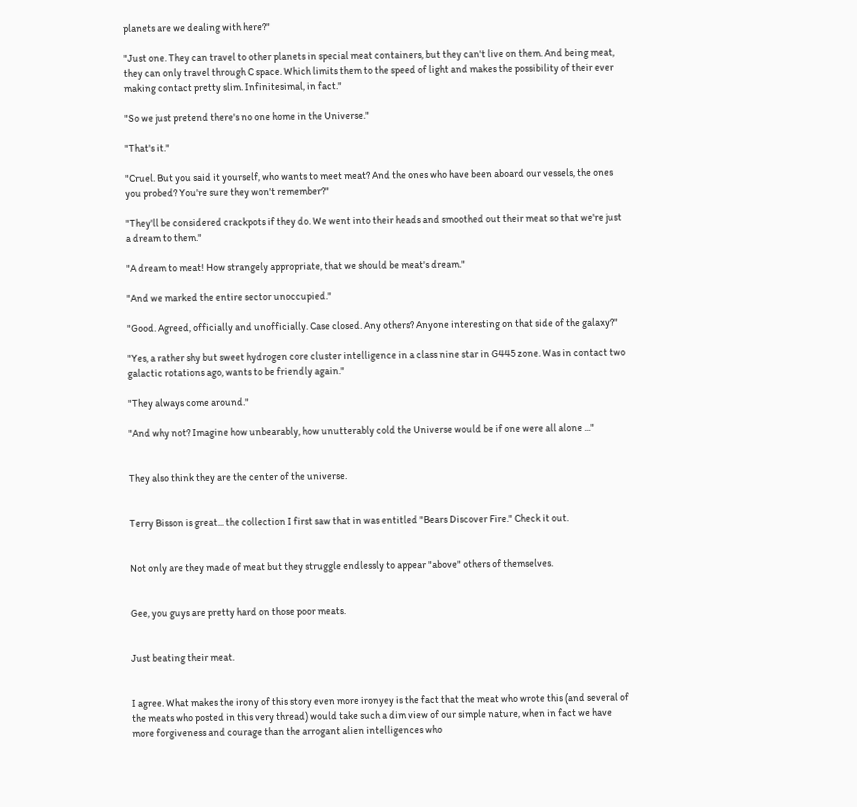planets are we dealing with here?"

"Just one. They can travel to other planets in special meat containers, but they can't live on them. And being meat, they can only travel through C space. Which limits them to the speed of light and makes the possibility of their ever making contact pretty slim. Infinitesimal, in fact."

"So we just pretend there's no one home in the Universe."

"That's it."

"Cruel. But you said it yourself, who wants to meet meat? And the ones who have been aboard our vessels, the ones you probed? You're sure they won't remember?"

"They'll be considered crackpots if they do. We went into their heads and smoothed out their meat so that we're just a dream to them."

"A dream to meat! How strangely appropriate, that we should be meat's dream."

"And we marked the entire sector unoccupied."

"Good. Agreed, officially and unofficially. Case closed. Any others? Anyone interesting on that side of the galaxy?"

"Yes, a rather shy but sweet hydrogen core cluster intelligence in a class nine star in G445 zone. Was in contact two galactic rotations ago, wants to be friendly again."

"They always come around."

"And why not? Imagine how unbearably, how unutterably cold the Universe would be if one were all alone ..."


They also think they are the center of the universe.


Terry Bisson is great... the collection I first saw that in was entitled "Bears Discover Fire." Check it out.


Not only are they made of meat but they struggle endlessly to appear "above" others of themselves.


Gee, you guys are pretty hard on those poor meats.


Just beating their meat.


I agree. What makes the irony of this story even more ironyey is the fact that the meat who wrote this (and several of the meats who posted in this very thread) would take such a dim view of our simple nature, when in fact we have more forgiveness and courage than the arrogant alien intelligences who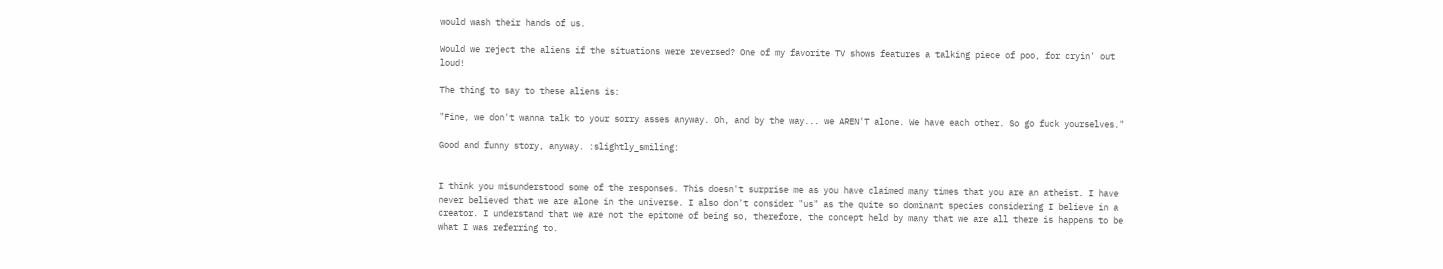would wash their hands of us.

Would we reject the aliens if the situations were reversed? One of my favorite TV shows features a talking piece of poo, for cryin' out loud!

The thing to say to these aliens is:

"Fine, we don't wanna talk to your sorry asses anyway. Oh, and by the way... we AREN'T alone. We have each other. So go fuck yourselves."

Good and funny story, anyway. :slightly_smiling:


I think you misunderstood some of the responses. This doesn't surprise me as you have claimed many times that you are an atheist. I have never believed that we are alone in the universe. I also don't consider "us" as the quite so dominant species considering I believe in a creator. I understand that we are not the epitome of being so, therefore, the concept held by many that we are all there is happens to be what I was referring to.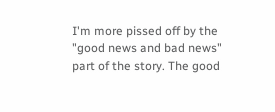I'm more pissed off by the "good news and bad news" part of the story. The good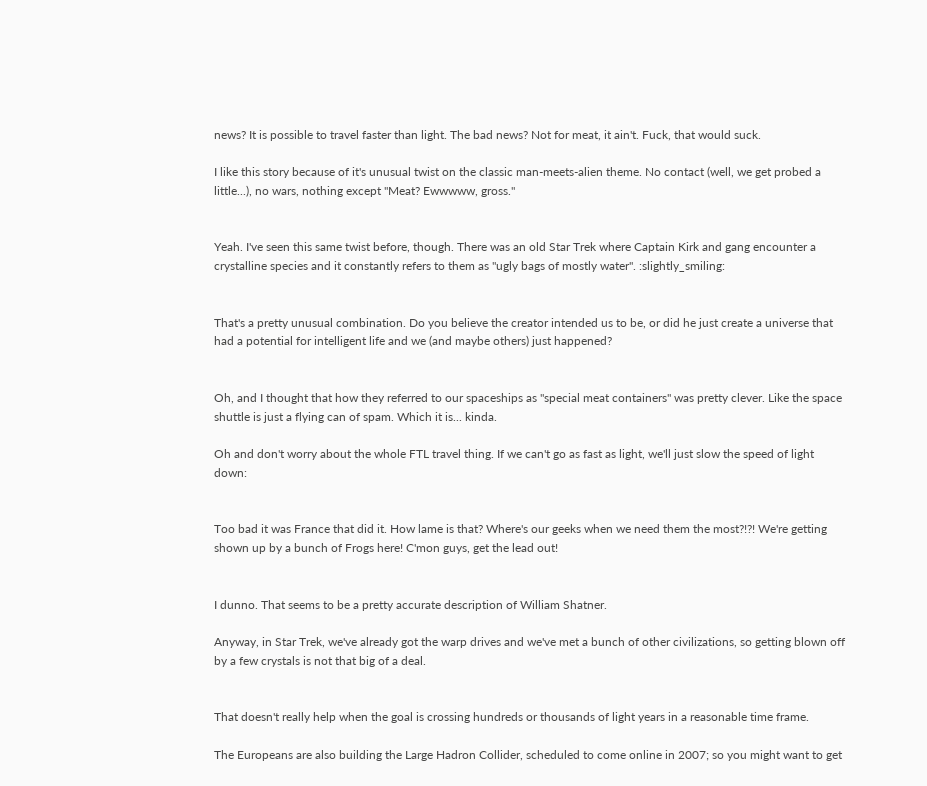news? It is possible to travel faster than light. The bad news? Not for meat, it ain't. Fuck, that would suck.

I like this story because of it's unusual twist on the classic man-meets-alien theme. No contact (well, we get probed a little...), no wars, nothing except "Meat? Ewwwww, gross."


Yeah. I've seen this same twist before, though. There was an old Star Trek where Captain Kirk and gang encounter a crystalline species and it constantly refers to them as "ugly bags of mostly water". :slightly_smiling:


That's a pretty unusual combination. Do you believe the creator intended us to be, or did he just create a universe that had a potential for intelligent life and we (and maybe others) just happened?


Oh, and I thought that how they referred to our spaceships as "special meat containers" was pretty clever. Like the space shuttle is just a flying can of spam. Which it is... kinda.

Oh and don't worry about the whole FTL travel thing. If we can't go as fast as light, we'll just slow the speed of light down:


Too bad it was France that did it. How lame is that? Where's our geeks when we need them the most?!?! We're getting shown up by a bunch of Frogs here! C'mon guys, get the lead out!


I dunno. That seems to be a pretty accurate description of William Shatner.

Anyway, in Star Trek, we've already got the warp drives and we've met a bunch of other civilizations, so getting blown off by a few crystals is not that big of a deal.


That doesn't really help when the goal is crossing hundreds or thousands of light years in a reasonable time frame.

The Europeans are also building the Large Hadron Collider, scheduled to come online in 2007; so you might want to get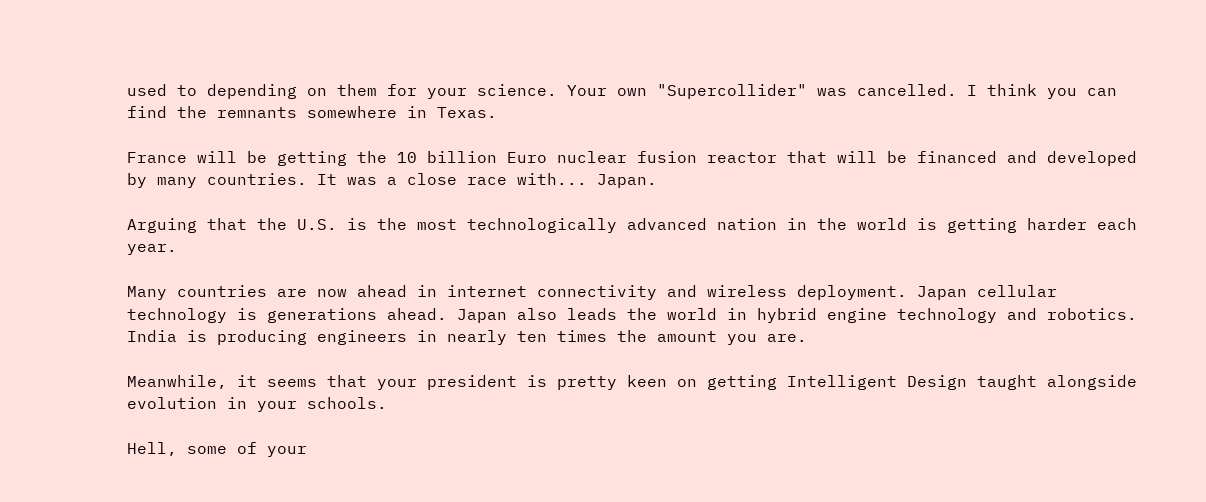used to depending on them for your science. Your own "Supercollider" was cancelled. I think you can find the remnants somewhere in Texas.

France will be getting the 10 billion Euro nuclear fusion reactor that will be financed and developed by many countries. It was a close race with... Japan.

Arguing that the U.S. is the most technologically advanced nation in the world is getting harder each year.

Many countries are now ahead in internet connectivity and wireless deployment. Japan cellular technology is generations ahead. Japan also leads the world in hybrid engine technology and robotics. India is producing engineers in nearly ten times the amount you are.

Meanwhile, it seems that your president is pretty keen on getting Intelligent Design taught alongside evolution in your schools.

Hell, some of your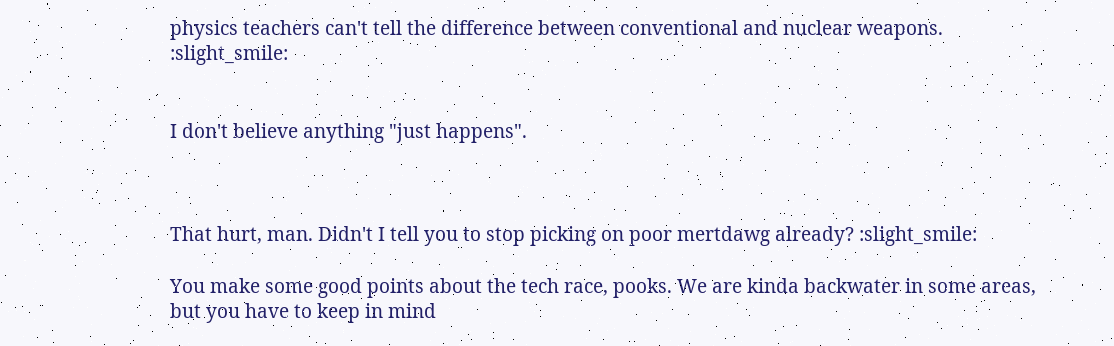physics teachers can't tell the difference between conventional and nuclear weapons. :slight_smile:


I don't believe anything "just happens".



That hurt, man. Didn't I tell you to stop picking on poor mertdawg already? :slight_smile:

You make some good points about the tech race, pooks. We are kinda backwater in some areas, but you have to keep in mind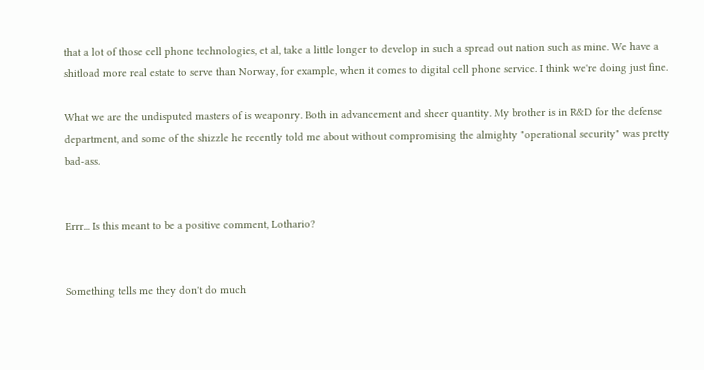that a lot of those cell phone technologies, et al, take a little longer to develop in such a spread out nation such as mine. We have a shitload more real estate to serve than Norway, for example, when it comes to digital cell phone service. I think we're doing just fine.

What we are the undisputed masters of is weaponry. Both in advancement and sheer quantity. My brother is in R&D for the defense department, and some of the shizzle he recently told me about without compromising the almighty "operational security" was pretty bad-ass.


Errr... Is this meant to be a positive comment, Lothario?


Something tells me they don't do much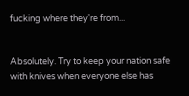fucking where they're from...


Absolutely. Try to keep your nation safe with knives when everyone else has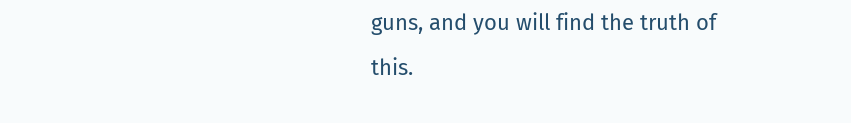guns, and you will find the truth of this.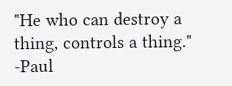"He who can destroy a thing, controls a thing." -Paul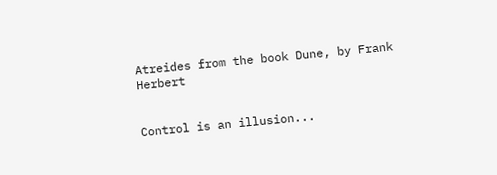Atreides from the book Dune, by Frank Herbert


Control is an illusion...